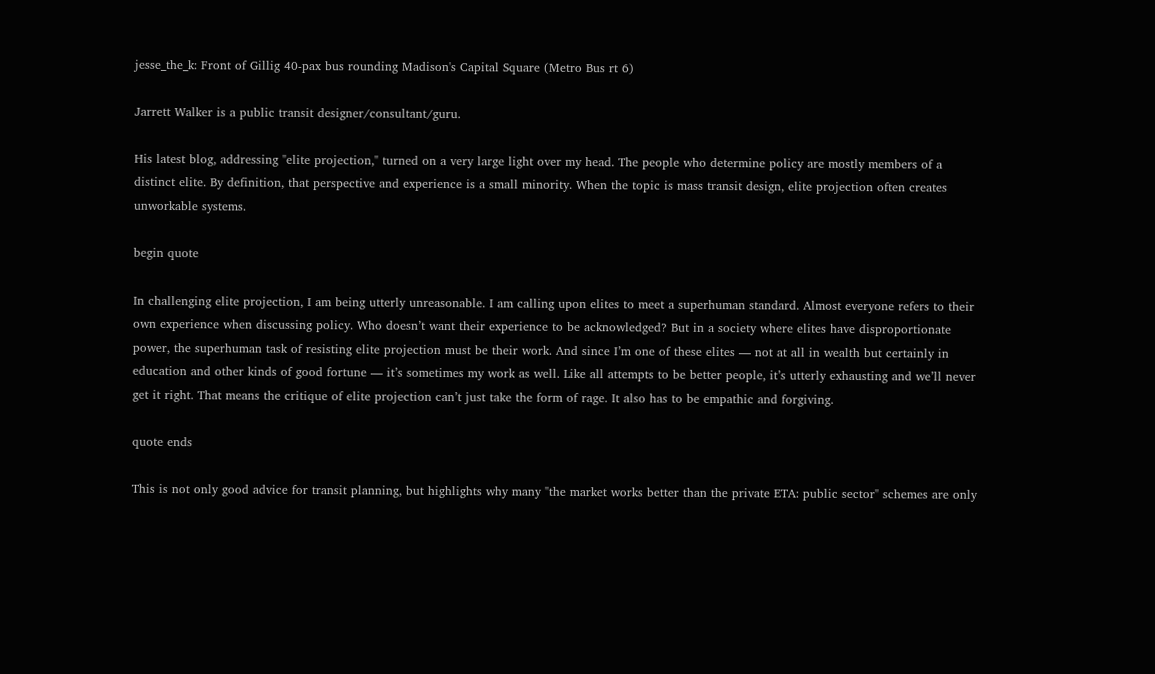jesse_the_k: Front of Gillig 40-pax bus rounding Madison's Capital Square (Metro Bus rt 6)

Jarrett Walker is a public transit designer/consultant/guru.

His latest blog, addressing "elite projection," turned on a very large light over my head. The people who determine policy are mostly members of a distinct elite. By definition, that perspective and experience is a small minority. When the topic is mass transit design, elite projection often creates unworkable systems.

begin quote

In challenging elite projection, I am being utterly unreasonable. I am calling upon elites to meet a superhuman standard. Almost everyone refers to their own experience when discussing policy. Who doesn’t want their experience to be acknowledged? But in a society where elites have disproportionate power, the superhuman task of resisting elite projection must be their work. And since I’m one of these elites — not at all in wealth but certainly in education and other kinds of good fortune — it’s sometimes my work as well. Like all attempts to be better people, it’s utterly exhausting and we’ll never get it right. That means the critique of elite projection can’t just take the form of rage. It also has to be empathic and forgiving.

quote ends

This is not only good advice for transit planning, but highlights why many "the market works better than the private ETA: public sector" schemes are only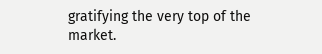gratifying the very top of the market.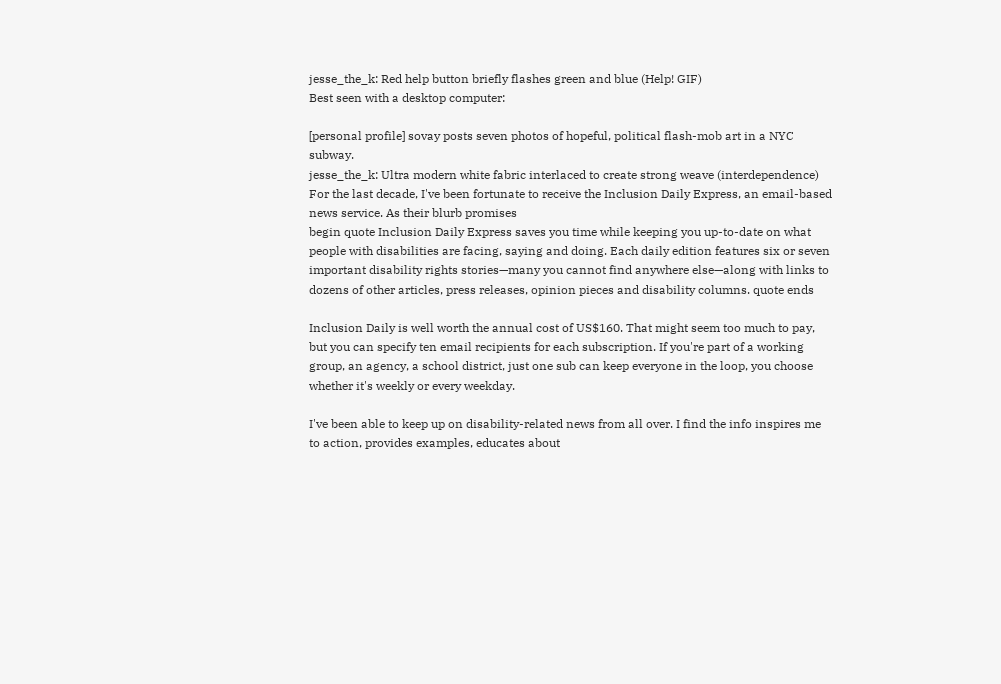jesse_the_k: Red help button briefly flashes green and blue (Help! GIF)
Best seen with a desktop computer:

[personal profile] sovay posts seven photos of hopeful, political flash-mob art in a NYC subway.
jesse_the_k: Ultra modern white fabric interlaced to create strong weave (interdependence)
For the last decade, I've been fortunate to receive the Inclusion Daily Express, an email-based news service. As their blurb promises
begin quote Inclusion Daily Express saves you time while keeping you up-to-date on what people with disabilities are facing, saying and doing. Each daily edition features six or seven important disability rights stories—many you cannot find anywhere else—along with links to dozens of other articles, press releases, opinion pieces and disability columns. quote ends

Inclusion Daily is well worth the annual cost of US$160. That might seem too much to pay, but you can specify ten email recipients for each subscription. If you're part of a working group, an agency, a school district, just one sub can keep everyone in the loop, you choose whether it's weekly or every weekday.

I've been able to keep up on disability-related news from all over. I find the info inspires me to action, provides examples, educates about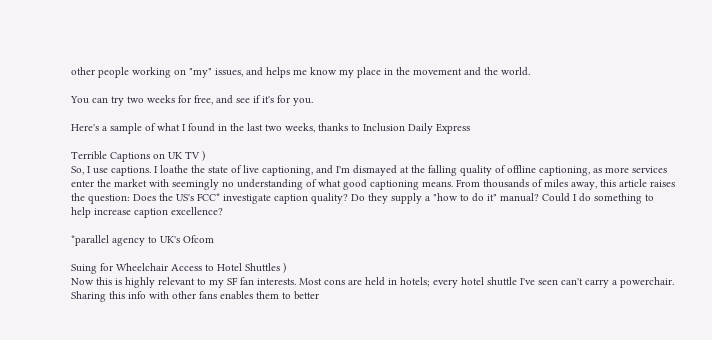other people working on "my" issues, and helps me know my place in the movement and the world.

You can try two weeks for free, and see if it's for you.

Here's a sample of what I found in the last two weeks, thanks to Inclusion Daily Express

Terrible Captions on UK TV )
So, I use captions. I loathe the state of live captioning, and I'm dismayed at the falling quality of offline captioning, as more services enter the market with seemingly no understanding of what good captioning means. From thousands of miles away, this article raises the question: Does the US's FCC* investigate caption quality? Do they supply a "how to do it" manual? Could I do something to help increase caption excellence?

*parallel agency to UK's Ofcom

Suing for Wheelchair Access to Hotel Shuttles )
Now this is highly relevant to my SF fan interests. Most cons are held in hotels; every hotel shuttle I've seen can't carry a powerchair. Sharing this info with other fans enables them to better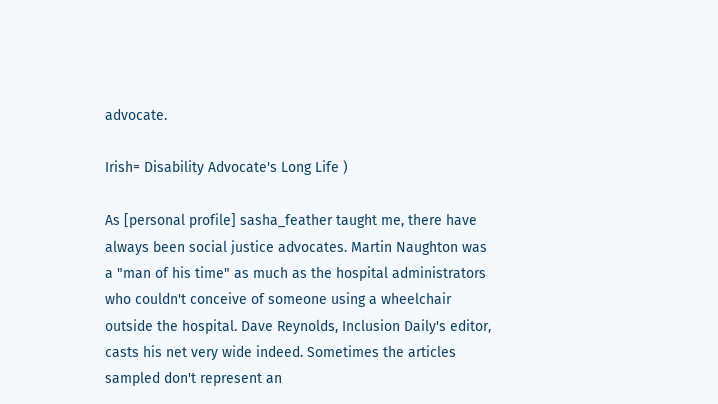advocate.

Irish= Disability Advocate's Long Life )

As [personal profile] sasha_feather taught me, there have always been social justice advocates. Martin Naughton was a "man of his time" as much as the hospital administrators who couldn't conceive of someone using a wheelchair outside the hospital. Dave Reynolds, Inclusion Daily's editor, casts his net very wide indeed. Sometimes the articles sampled don't represent an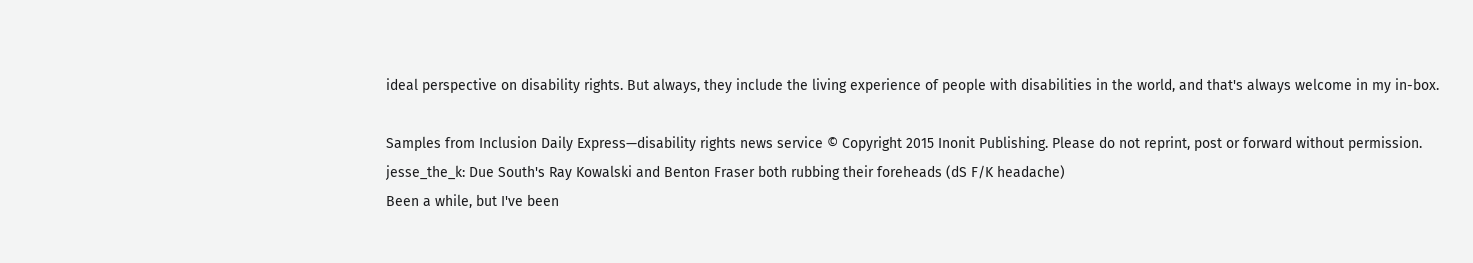ideal perspective on disability rights. But always, they include the living experience of people with disabilities in the world, and that's always welcome in my in-box.

Samples from Inclusion Daily Express—disability rights news service © Copyright 2015 Inonit Publishing. Please do not reprint, post or forward without permission.
jesse_the_k: Due South's Ray Kowalski and Benton Fraser both rubbing their foreheads (dS F/K headache)
Been a while, but I've been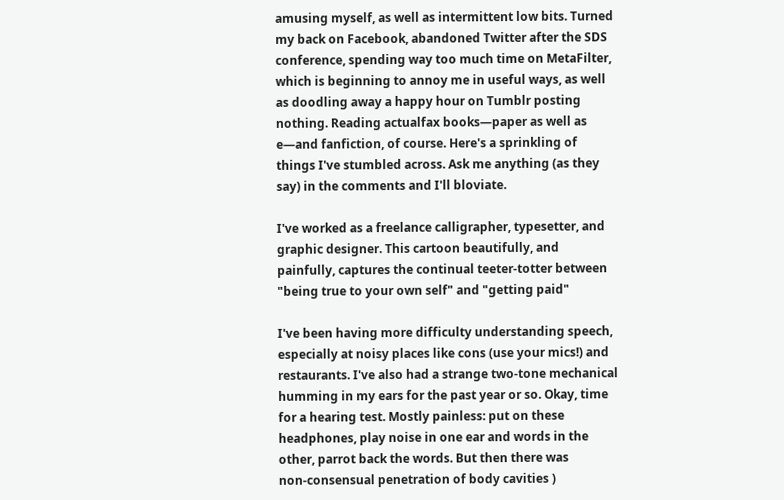amusing myself, as well as intermittent low bits. Turned my back on Facebook, abandoned Twitter after the SDS conference, spending way too much time on MetaFilter, which is beginning to annoy me in useful ways, as well as doodling away a happy hour on Tumblr posting nothing. Reading actualfax books—paper as well as e—and fanfiction, of course. Here's a sprinkling of things I've stumbled across. Ask me anything (as they say) in the comments and I'll bloviate.

I've worked as a freelance calligrapher, typesetter, and graphic designer. This cartoon beautifully, and painfully, captures the continual teeter-totter between "being true to your own self" and "getting paid"

I've been having more difficulty understanding speech, especially at noisy places like cons (use your mics!) and restaurants. I've also had a strange two-tone mechanical humming in my ears for the past year or so. Okay, time for a hearing test. Mostly painless: put on these headphones, play noise in one ear and words in the other, parrot back the words. But then there was
non-consensual penetration of body cavities )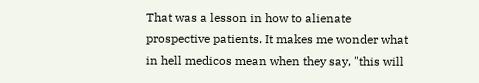That was a lesson in how to alienate prospective patients. It makes me wonder what in hell medicos mean when they say, "this will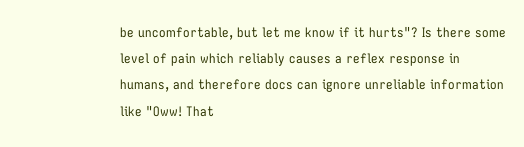be uncomfortable, but let me know if it hurts"? Is there some level of pain which reliably causes a reflex response in humans, and therefore docs can ignore unreliable information like "Oww! That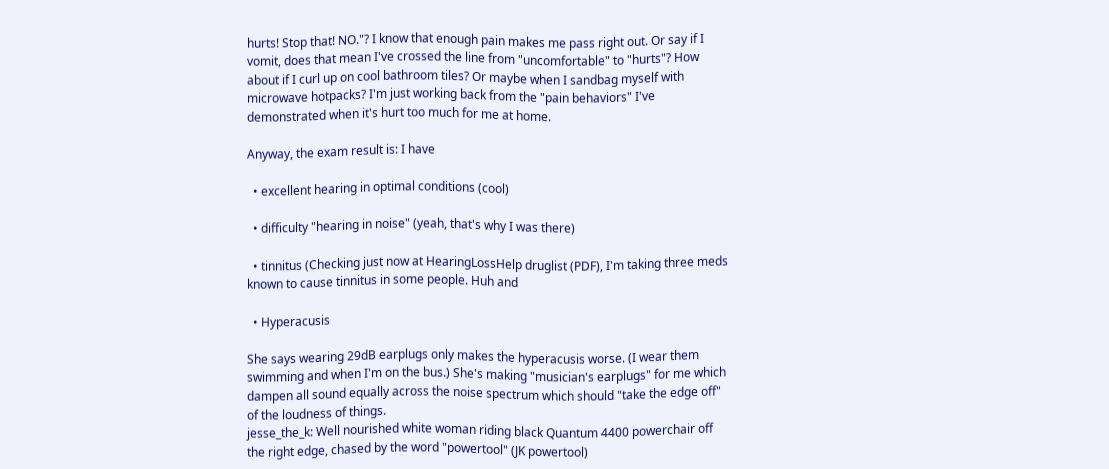hurts! Stop that! NO."? I know that enough pain makes me pass right out. Or say if I vomit, does that mean I've crossed the line from "uncomfortable" to "hurts"? How about if I curl up on cool bathroom tiles? Or maybe when I sandbag myself with microwave hotpacks? I'm just working back from the "pain behaviors" I've demonstrated when it's hurt too much for me at home.

Anyway, the exam result is: I have

  • excellent hearing in optimal conditions (cool)

  • difficulty "hearing in noise" (yeah, that's why I was there)

  • tinnitus (Checking just now at HearingLossHelp druglist (PDF), I'm taking three meds known to cause tinnitus in some people. Huh and

  • Hyperacusis

She says wearing 29dB earplugs only makes the hyperacusis worse. (I wear them swimming and when I'm on the bus.) She's making "musician's earplugs" for me which dampen all sound equally across the noise spectrum which should "take the edge off" of the loudness of things.
jesse_the_k: Well nourished white woman riding black Quantum 4400 powerchair off the right edge, chased by the word "powertool" (JK powertool)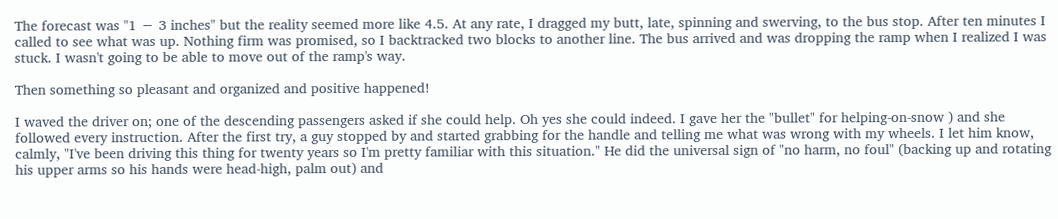The forecast was "1 − 3 inches" but the reality seemed more like 4.5. At any rate, I dragged my butt, late, spinning and swerving, to the bus stop. After ten minutes I called to see what was up. Nothing firm was promised, so I backtracked two blocks to another line. The bus arrived and was dropping the ramp when I realized I was stuck. I wasn't going to be able to move out of the ramp's way.

Then something so pleasant and organized and positive happened!

I waved the driver on; one of the descending passengers asked if she could help. Oh yes she could indeed. I gave her the "bullet" for helping-on-snow ) and she followed every instruction. After the first try, a guy stopped by and started grabbing for the handle and telling me what was wrong with my wheels. I let him know, calmly, "I've been driving this thing for twenty years so I'm pretty familiar with this situation." He did the universal sign of "no harm, no foul" (backing up and rotating his upper arms so his hands were head-high, palm out) and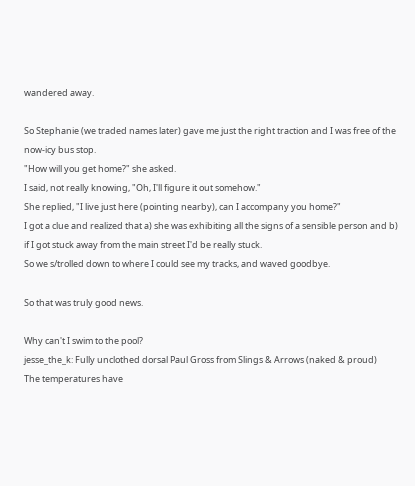wandered away.

So Stephanie (we traded names later) gave me just the right traction and I was free of the now-icy bus stop.
"How will you get home?" she asked.
I said, not really knowing, "Oh, I'll figure it out somehow."
She replied, "I live just here (pointing nearby), can I accompany you home?"
I got a clue and realized that a) she was exhibiting all the signs of a sensible person and b) if I got stuck away from the main street I'd be really stuck.
So we s/trolled down to where I could see my tracks, and waved goodbye.

So that was truly good news.

Why can't I swim to the pool?
jesse_the_k: Fully unclothed dorsal Paul Gross from Slings & Arrows (naked & proud)
The temperatures have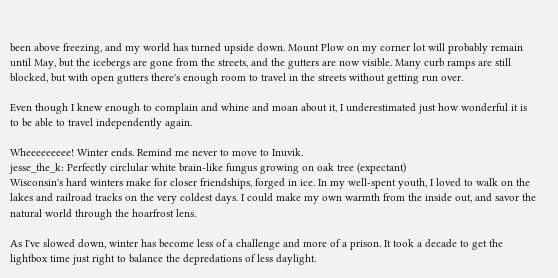been above freezing, and my world has turned upside down. Mount Plow on my corner lot will probably remain until May, but the icebergs are gone from the streets, and the gutters are now visible. Many curb ramps are still blocked, but with open gutters there's enough room to travel in the streets without getting run over.

Even though I knew enough to complain and whine and moan about it, I underestimated just how wonderful it is to be able to travel independently again.

Wheeeeeeeee! Winter ends. Remind me never to move to Inuvik.
jesse_the_k: Perfectly circlular white brain-like fungus growing on oak tree (expectant)
Wisconsin's hard winters make for closer friendships, forged in ice. In my well-spent youth, I loved to walk on the lakes and railroad tracks on the very coldest days. I could make my own warmth from the inside out, and savor the natural world through the hoarfrost lens.

As I've slowed down, winter has become less of a challenge and more of a prison. It took a decade to get the lightbox time just right to balance the depredations of less daylight.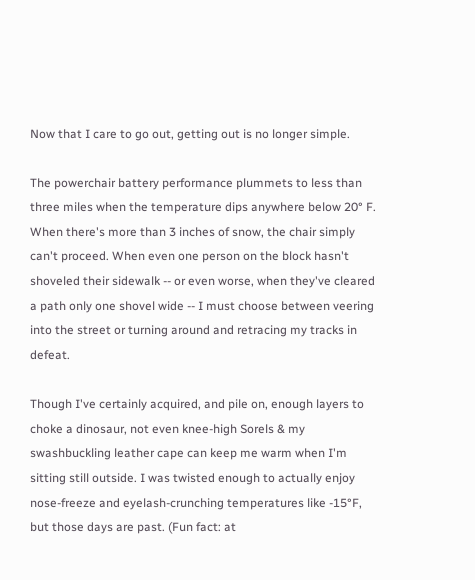Now that I care to go out, getting out is no longer simple.

The powerchair battery performance plummets to less than three miles when the temperature dips anywhere below 20° F. When there's more than 3 inches of snow, the chair simply can't proceed. When even one person on the block hasn't shoveled their sidewalk -- or even worse, when they've cleared a path only one shovel wide -- I must choose between veering into the street or turning around and retracing my tracks in defeat.

Though I've certainly acquired, and pile on, enough layers to choke a dinosaur, not even knee-high Sorels & my swashbuckling leather cape can keep me warm when I'm sitting still outside. I was twisted enough to actually enjoy nose-freeze and eyelash-crunching temperatures like -15°F, but those days are past. (Fun fact: at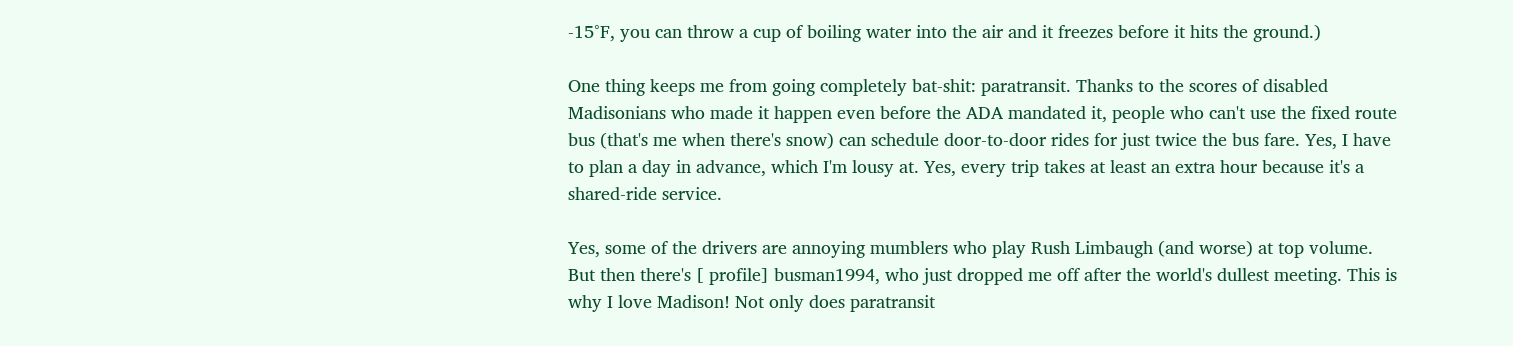-15°F, you can throw a cup of boiling water into the air and it freezes before it hits the ground.)

One thing keeps me from going completely bat-shit: paratransit. Thanks to the scores of disabled Madisonians who made it happen even before the ADA mandated it, people who can't use the fixed route bus (that's me when there's snow) can schedule door-to-door rides for just twice the bus fare. Yes, I have to plan a day in advance, which I'm lousy at. Yes, every trip takes at least an extra hour because it's a shared-ride service.

Yes, some of the drivers are annoying mumblers who play Rush Limbaugh (and worse) at top volume. But then there's [ profile] busman1994, who just dropped me off after the world's dullest meeting. This is why I love Madison! Not only does paratransit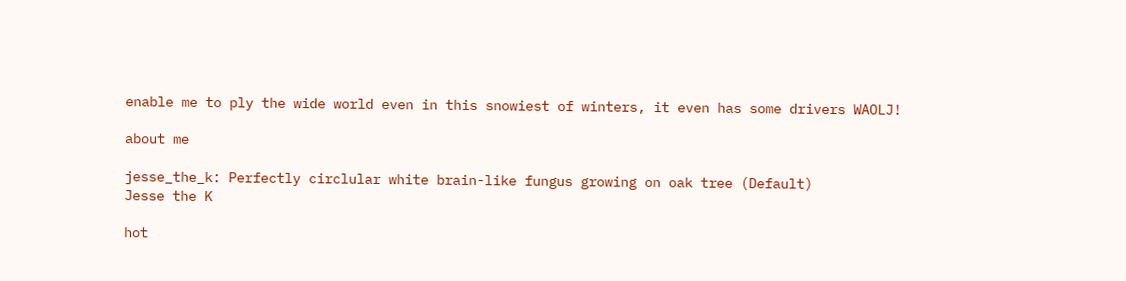enable me to ply the wide world even in this snowiest of winters, it even has some drivers WAOLJ!

about me

jesse_the_k: Perfectly circlular white brain-like fungus growing on oak tree (Default)
Jesse the K

hot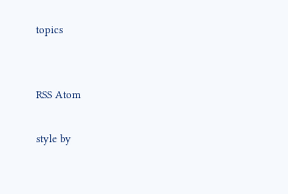topics


RSS Atom

style by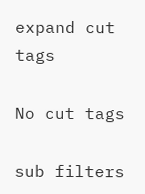expand cut tags

No cut tags

sub filters